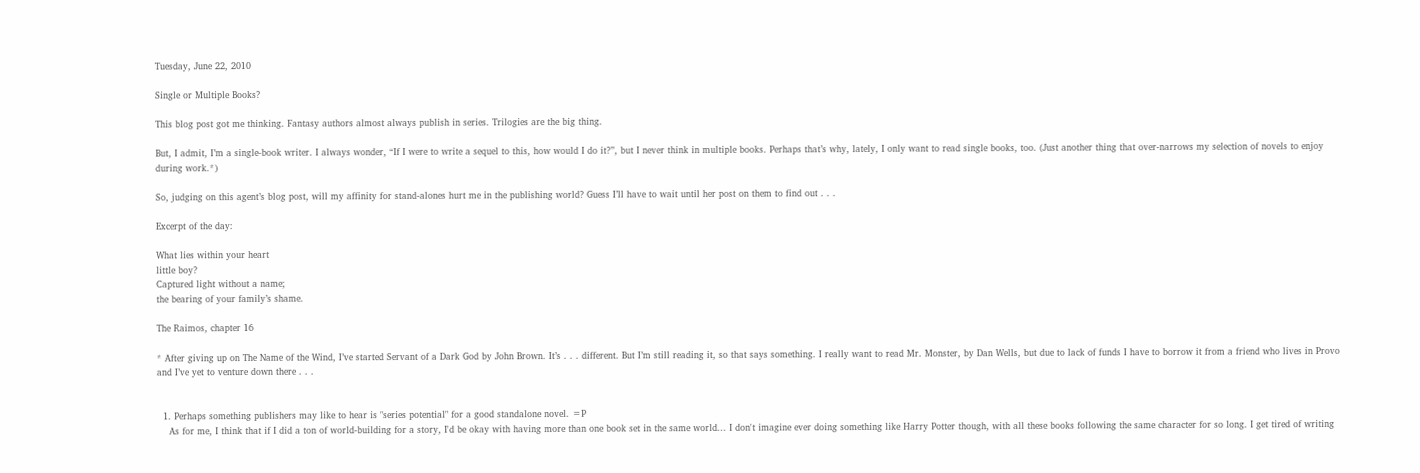Tuesday, June 22, 2010

Single or Multiple Books?

This blog post got me thinking. Fantasy authors almost always publish in series. Trilogies are the big thing.

But, I admit, I’m a single-book writer. I always wonder, “If I were to write a sequel to this, how would I do it?”, but I never think in multiple books. Perhaps that’s why, lately, I only want to read single books, too. (Just another thing that over-narrows my selection of novels to enjoy during work.*)

So, judging on this agent’s blog post, will my affinity for stand-alones hurt me in the publishing world? Guess I’ll have to wait until her post on them to find out . . .

Excerpt of the day:

What lies within your heart
little boy?
Captured light without a name;
the bearing of your family’s shame.

The Raimos, chapter 16

* After giving up on The Name of the Wind, I’ve started Servant of a Dark God by John Brown. It’s . . . different. But I’m still reading it, so that says something. I really want to read Mr. Monster, by Dan Wells, but due to lack of funds I have to borrow it from a friend who lives in Provo and I’ve yet to venture down there . . .


  1. Perhaps something publishers may like to hear is "series potential" for a good standalone novel. =P
    As for me, I think that if I did a ton of world-building for a story, I'd be okay with having more than one book set in the same world... I don't imagine ever doing something like Harry Potter though, with all these books following the same character for so long. I get tired of writing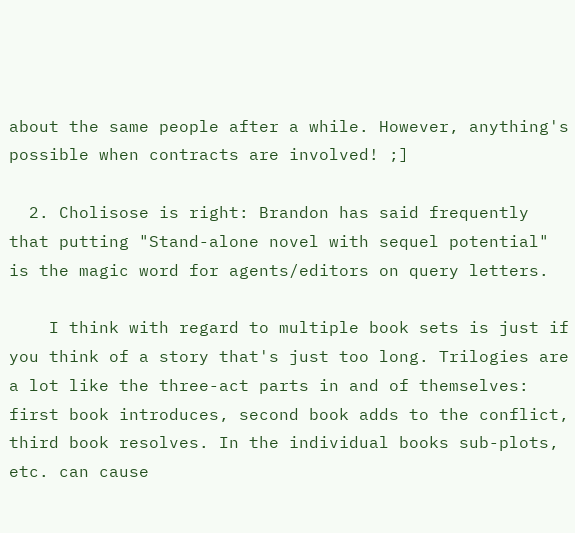about the same people after a while. However, anything's possible when contracts are involved! ;]

  2. Cholisose is right: Brandon has said frequently that putting "Stand-alone novel with sequel potential" is the magic word for agents/editors on query letters.

    I think with regard to multiple book sets is just if you think of a story that's just too long. Trilogies are a lot like the three-act parts in and of themselves: first book introduces, second book adds to the conflict, third book resolves. In the individual books sub-plots, etc. can cause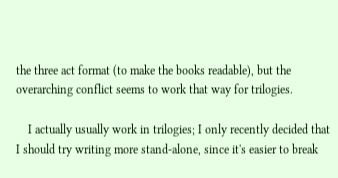the three act format (to make the books readable), but the overarching conflict seems to work that way for trilogies.

    I actually usually work in trilogies; I only recently decided that I should try writing more stand-alone, since it's easier to break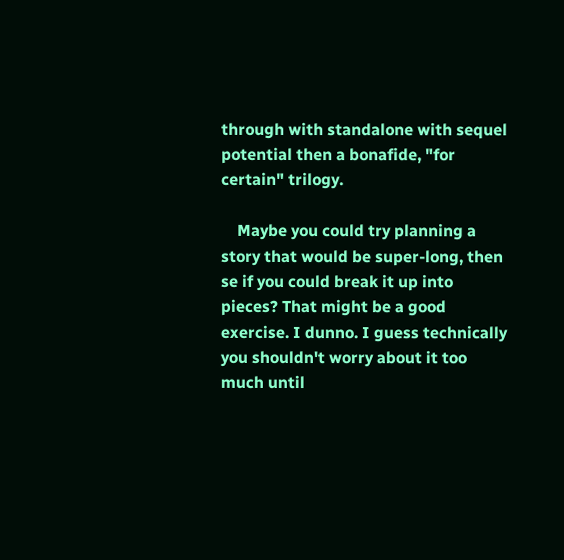through with standalone with sequel potential then a bonafide, "for certain" trilogy.

    Maybe you could try planning a story that would be super-long, then se if you could break it up into pieces? That might be a good exercise. I dunno. I guess technically you shouldn't worry about it too much until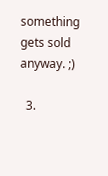something gets sold anyway. ;)

  3.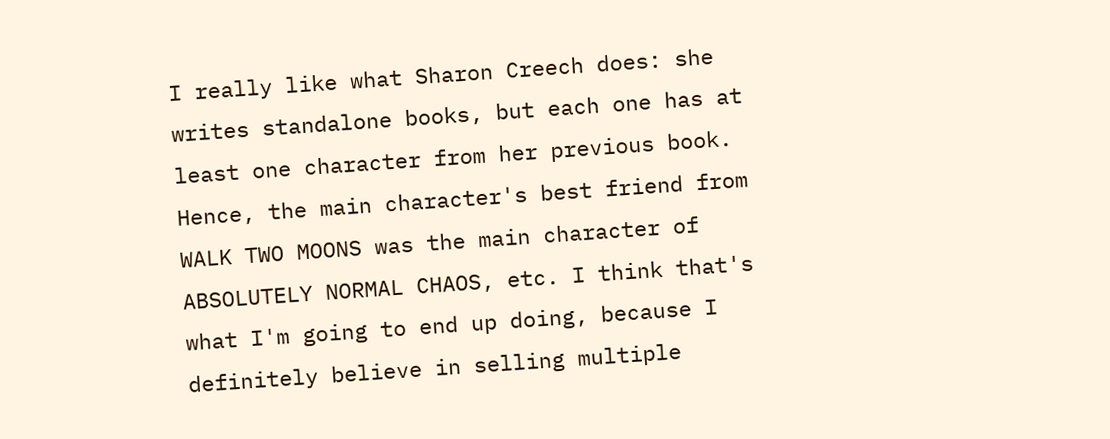I really like what Sharon Creech does: she writes standalone books, but each one has at least one character from her previous book. Hence, the main character's best friend from WALK TWO MOONS was the main character of ABSOLUTELY NORMAL CHAOS, etc. I think that's what I'm going to end up doing, because I definitely believe in selling multiple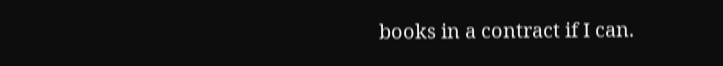books in a contract if I can.